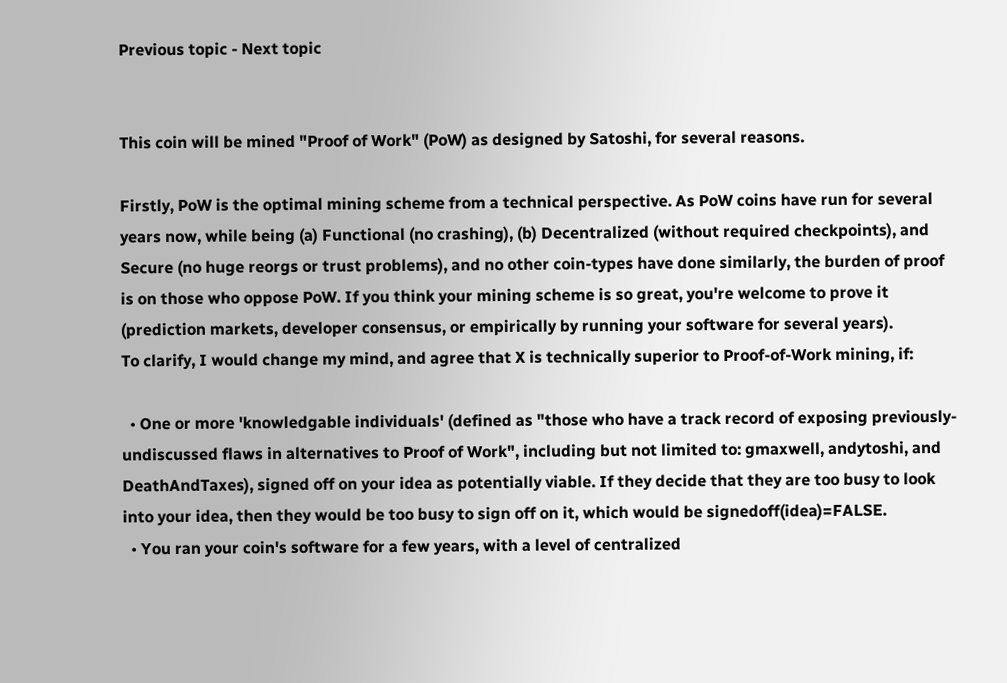Previous topic - Next topic


This coin will be mined "Proof of Work" (PoW) as designed by Satoshi, for several reasons.

Firstly, PoW is the optimal mining scheme from a technical perspective. As PoW coins have run for several years now, while being (a) Functional (no crashing), (b) Decentralized (without required checkpoints), and Secure (no huge reorgs or trust problems), and no other coin-types have done similarly, the burden of proof is on those who oppose PoW. If you think your mining scheme is so great, you're welcome to prove it (prediction markets, developer consensus, or empirically by running your software for several years).
To clarify, I would change my mind, and agree that X is technically superior to Proof-of-Work mining, if:

  • One or more 'knowledgable individuals' (defined as "those who have a track record of exposing previously-undiscussed flaws in alternatives to Proof of Work", including but not limited to: gmaxwell, andytoshi, and DeathAndTaxes), signed off on your idea as potentially viable. If they decide that they are too busy to look into your idea, then they would be too busy to sign off on it, which would be signedoff(idea)=FALSE.
  • You ran your coin's software for a few years, with a level of centralized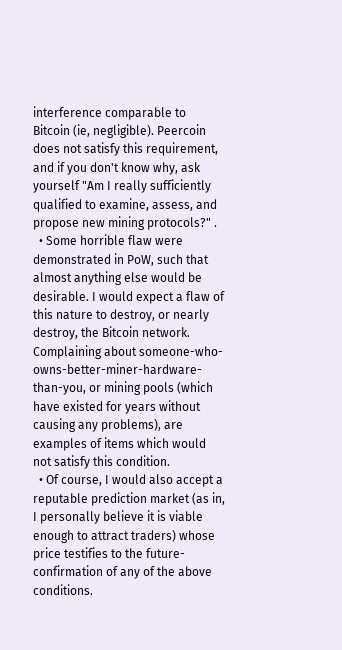interference comparable to Bitcoin (ie, negligible). Peercoin does not satisfy this requirement, and if you don't know why, ask yourself "Am I really sufficiently qualified to examine, assess, and propose new mining protocols?" .
  • Some horrible flaw were demonstrated in PoW, such that almost anything else would be desirable. I would expect a flaw of this nature to destroy, or nearly destroy, the Bitcoin network. Complaining about someone-who-owns-better-miner-hardware-than-you, or mining pools (which have existed for years without causing any problems), are examples of items which would not satisfy this condition.
  • Of course, I would also accept a reputable prediction market (as in, I personally believe it is viable enough to attract traders) whose price testifies to the future-confirmation of any of the above conditions.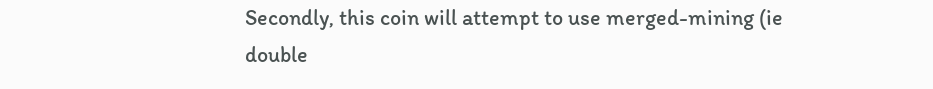Secondly, this coin will attempt to use merged-mining (ie double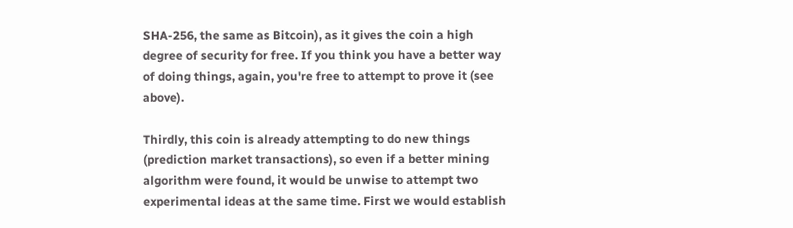SHA-256, the same as Bitcoin), as it gives the coin a high degree of security for free. If you think you have a better way of doing things, again, you're free to attempt to prove it (see above).

Thirdly, this coin is already attempting to do new things (prediction market transactions), so even if a better mining algorithm were found, it would be unwise to attempt two experimental ideas at the same time. First we would establish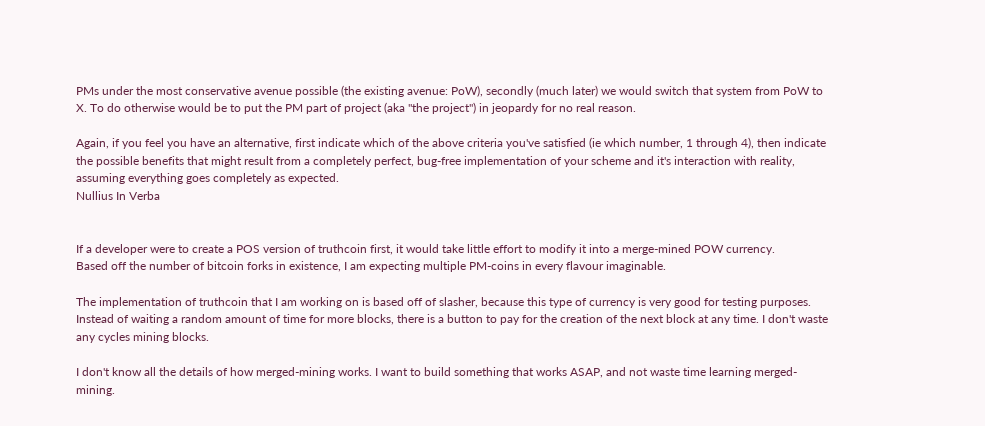PMs under the most conservative avenue possible (the existing avenue: PoW), secondly (much later) we would switch that system from PoW to X. To do otherwise would be to put the PM part of project (aka "the project") in jeopardy for no real reason.

Again, if you feel you have an alternative, first indicate which of the above criteria you've satisfied (ie which number, 1 through 4), then indicate the possible benefits that might result from a completely perfect, bug-free implementation of your scheme and it's interaction with reality, assuming everything goes completely as expected.
Nullius In Verba


If a developer were to create a POS version of truthcoin first, it would take little effort to modify it into a merge-mined POW currency.
Based off the number of bitcoin forks in existence, I am expecting multiple PM-coins in every flavour imaginable.

The implementation of truthcoin that I am working on is based off of slasher, because this type of currency is very good for testing purposes. Instead of waiting a random amount of time for more blocks, there is a button to pay for the creation of the next block at any time. I don't waste any cycles mining blocks.

I don't know all the details of how merged-mining works. I want to build something that works ASAP, and not waste time learning merged-mining.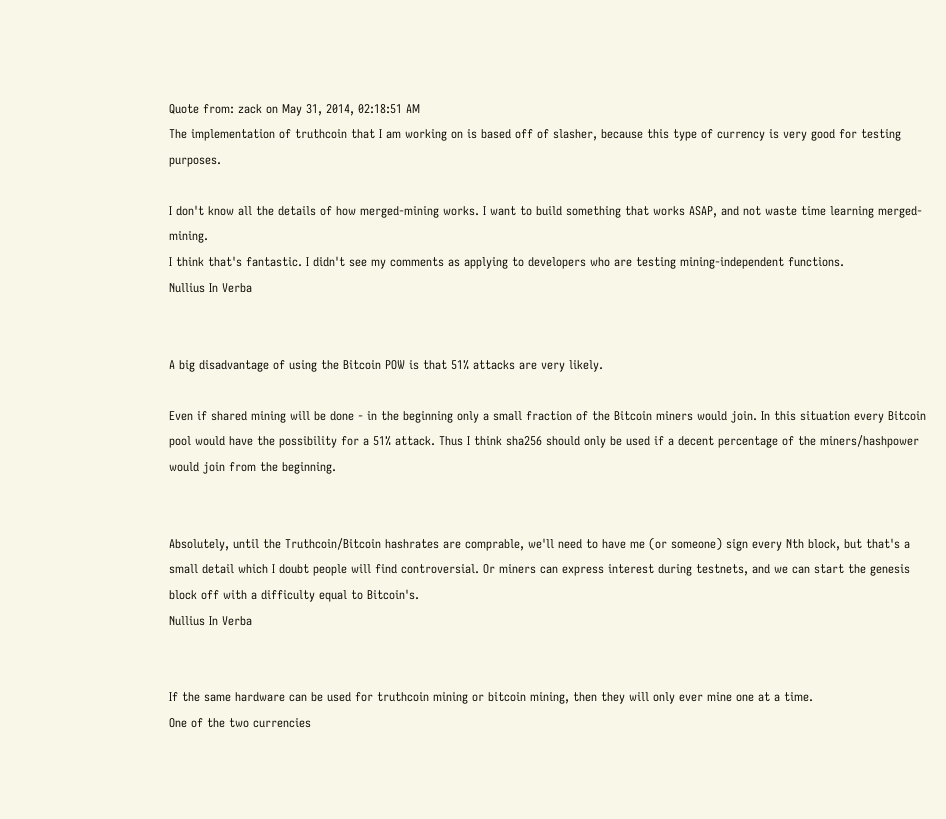Quote from: zack on May 31, 2014, 02:18:51 AM
The implementation of truthcoin that I am working on is based off of slasher, because this type of currency is very good for testing purposes.

I don't know all the details of how merged-mining works. I want to build something that works ASAP, and not waste time learning merged-mining.
I think that's fantastic. I didn't see my comments as applying to developers who are testing mining-independent functions.
Nullius In Verba


A big disadvantage of using the Bitcoin POW is that 51% attacks are very likely.

Even if shared mining will be done - in the beginning only a small fraction of the Bitcoin miners would join. In this situation every Bitcoin pool would have the possibility for a 51% attack. Thus I think sha256 should only be used if a decent percentage of the miners/hashpower would join from the beginning.


Absolutely, until the Truthcoin/Bitcoin hashrates are comprable, we'll need to have me (or someone) sign every Nth block, but that's a small detail which I doubt people will find controversial. Or miners can express interest during testnets, and we can start the genesis block off with a difficulty equal to Bitcoin's.
Nullius In Verba


If the same hardware can be used for truthcoin mining or bitcoin mining, then they will only ever mine one at a time.
One of the two currencies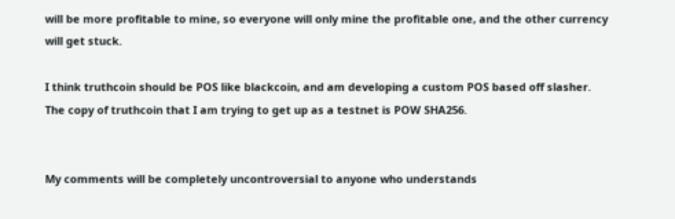will be more profitable to mine, so everyone will only mine the profitable one, and the other currency will get stuck.

I think truthcoin should be POS like blackcoin, and am developing a custom POS based off slasher.
The copy of truthcoin that I am trying to get up as a testnet is POW SHA256.


My comments will be completely uncontroversial to anyone who understands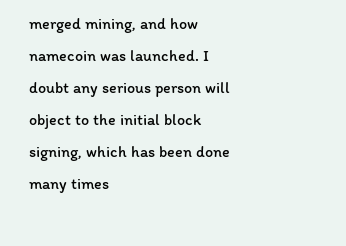merged mining, and how namecoin was launched. I doubt any serious person will object to the initial block signing, which has been done many times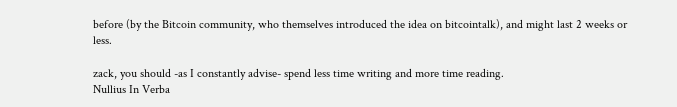before (by the Bitcoin community, who themselves introduced the idea on bitcointalk), and might last 2 weeks or less.

zack, you should -as I constantly advise- spend less time writing and more time reading.
Nullius In Verba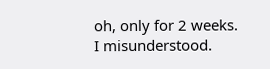oh, only for 2 weeks.
I misunderstood.